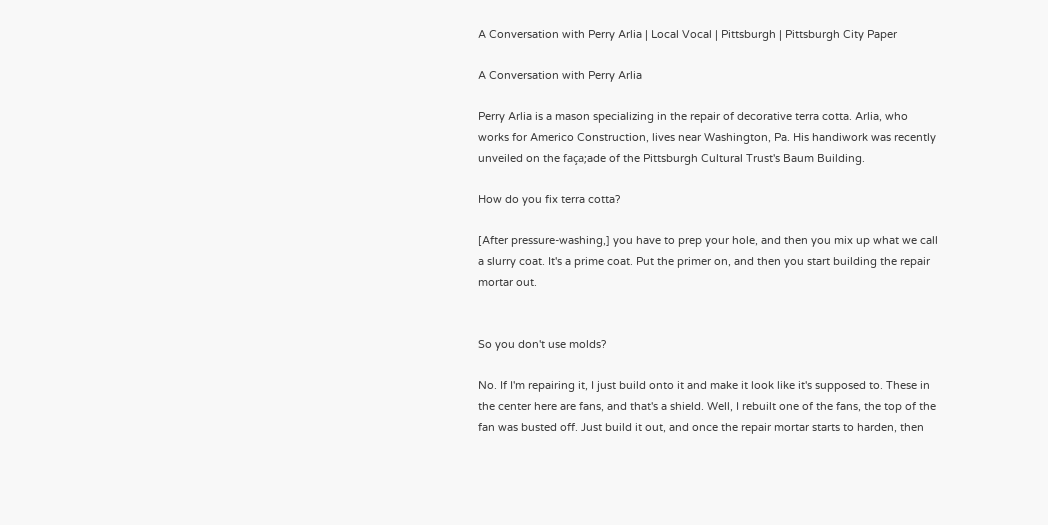A Conversation with Perry Arlia | Local Vocal | Pittsburgh | Pittsburgh City Paper

A Conversation with Perry Arlia

Perry Arlia is a mason specializing in the repair of decorative terra cotta. Arlia, who works for Americo Construction, lives near Washington, Pa. His handiwork was recently unveiled on the faça;ade of the Pittsburgh Cultural Trust's Baum Building.

How do you fix terra cotta?

[After pressure-washing,] you have to prep your hole, and then you mix up what we call a slurry coat. It's a prime coat. Put the primer on, and then you start building the repair mortar out.


So you don't use molds?

No. If I'm repairing it, I just build onto it and make it look like it's supposed to. These in the center here are fans, and that's a shield. Well, I rebuilt one of the fans, the top of the fan was busted off. Just build it out, and once the repair mortar starts to harden, then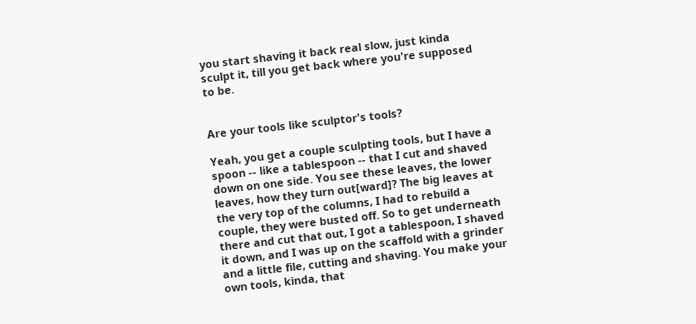you start shaving it back real slow, just kinda sculpt it, till you get back where you're supposed to be.


Are your tools like sculptor's tools?

Yeah, you get a couple sculpting tools, but I have a spoon -- like a tablespoon -- that I cut and shaved down on one side. You see these leaves, the lower leaves, how they turn out[ward]? The big leaves at the very top of the columns, I had to rebuild a couple, they were busted off. So to get underneath there and cut that out, I got a tablespoon, I shaved it down, and I was up on the scaffold with a grinder and a little file, cutting and shaving. You make your own tools, kinda, that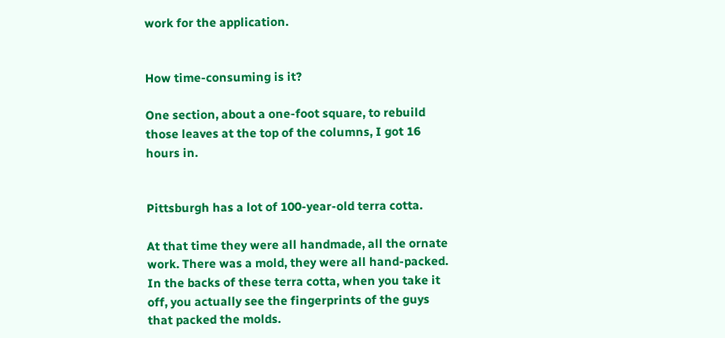work for the application.


How time-consuming is it?

One section, about a one-foot square, to rebuild those leaves at the top of the columns, I got 16 hours in.


Pittsburgh has a lot of 100-year-old terra cotta.

At that time they were all handmade, all the ornate work. There was a mold, they were all hand-packed. In the backs of these terra cotta, when you take it off, you actually see the fingerprints of the guys that packed the molds.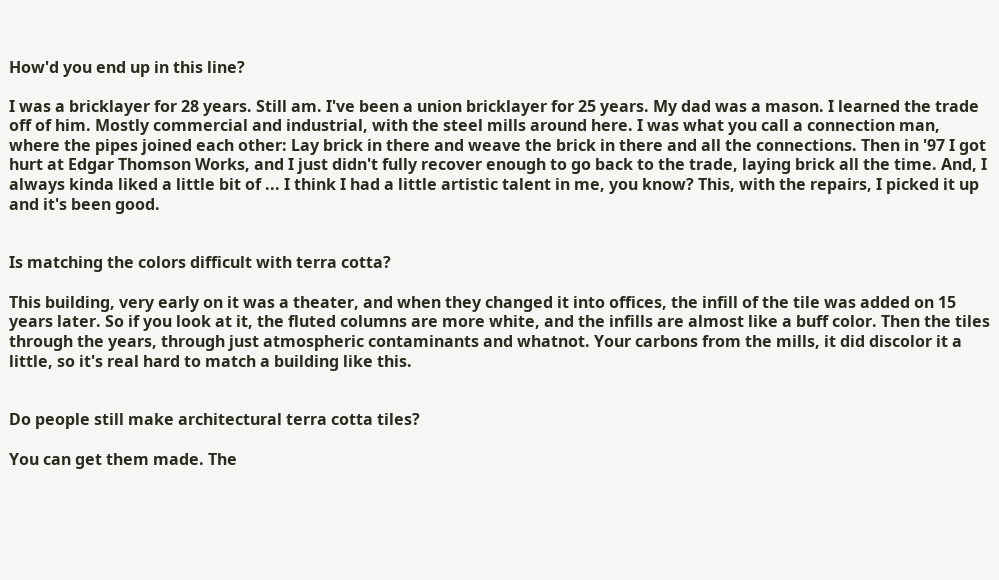How'd you end up in this line?

I was a bricklayer for 28 years. Still am. I've been a union bricklayer for 25 years. My dad was a mason. I learned the trade off of him. Mostly commercial and industrial, with the steel mills around here. I was what you call a connection man, where the pipes joined each other: Lay brick in there and weave the brick in there and all the connections. Then in '97 I got hurt at Edgar Thomson Works, and I just didn't fully recover enough to go back to the trade, laying brick all the time. And, I always kinda liked a little bit of ... I think I had a little artistic talent in me, you know? This, with the repairs, I picked it up and it's been good.


Is matching the colors difficult with terra cotta?

This building, very early on it was a theater, and when they changed it into offices, the infill of the tile was added on 15 years later. So if you look at it, the fluted columns are more white, and the infills are almost like a buff color. Then the tiles through the years, through just atmospheric contaminants and whatnot. Your carbons from the mills, it did discolor it a little, so it's real hard to match a building like this.


Do people still make architectural terra cotta tiles?

You can get them made. The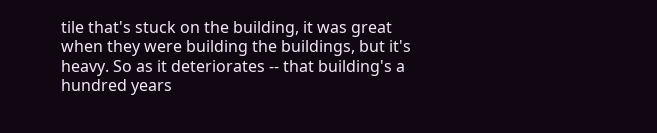tile that's stuck on the building, it was great when they were building the buildings, but it's heavy. So as it deteriorates -- that building's a hundred years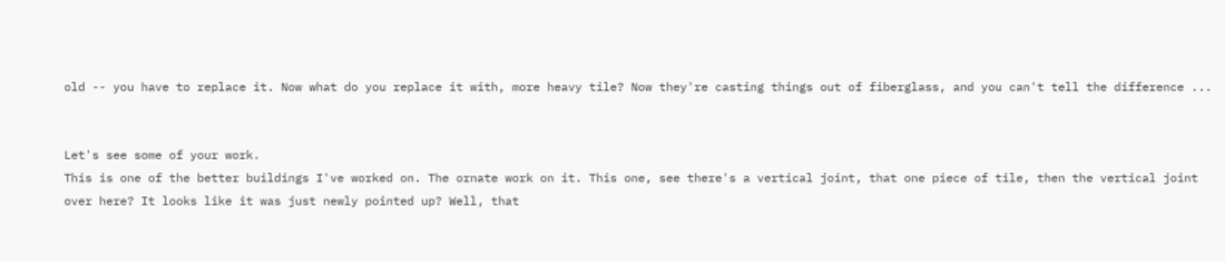old -- you have to replace it. Now what do you replace it with, more heavy tile? Now they're casting things out of fiberglass, and you can't tell the difference ...


Let's see some of your work.
This is one of the better buildings I've worked on. The ornate work on it. This one, see there's a vertical joint, that one piece of tile, then the vertical joint over here? It looks like it was just newly pointed up? Well, that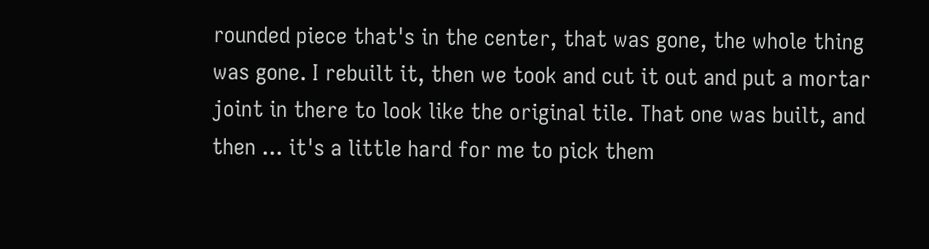rounded piece that's in the center, that was gone, the whole thing was gone. I rebuilt it, then we took and cut it out and put a mortar joint in there to look like the original tile. That one was built, and then ... it's a little hard for me to pick them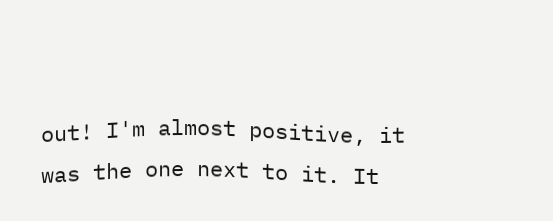out! I'm almost positive, it was the one next to it. It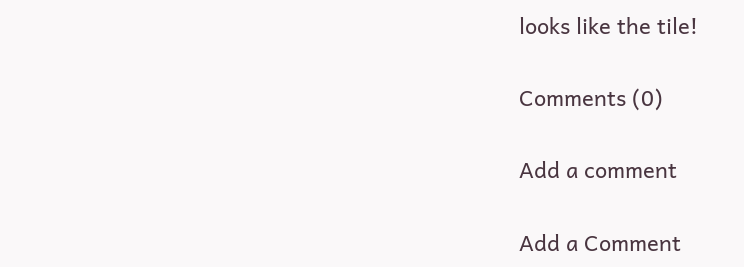looks like the tile!

Comments (0)

Add a comment

Add a Comment